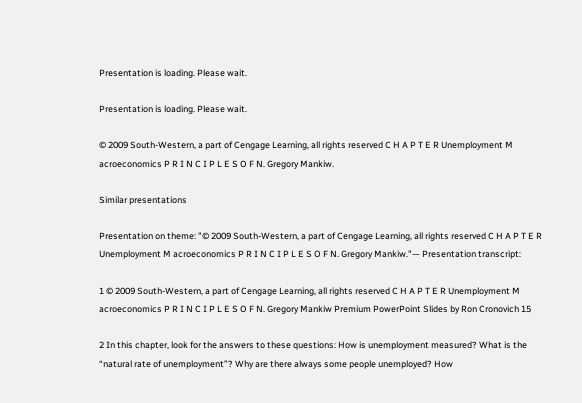Presentation is loading. Please wait.

Presentation is loading. Please wait.

© 2009 South-Western, a part of Cengage Learning, all rights reserved C H A P T E R Unemployment M acroeconomics P R I N C I P L E S O F N. Gregory Mankiw.

Similar presentations

Presentation on theme: "© 2009 South-Western, a part of Cengage Learning, all rights reserved C H A P T E R Unemployment M acroeconomics P R I N C I P L E S O F N. Gregory Mankiw."— Presentation transcript:

1 © 2009 South-Western, a part of Cengage Learning, all rights reserved C H A P T E R Unemployment M acroeconomics P R I N C I P L E S O F N. Gregory Mankiw Premium PowerPoint Slides by Ron Cronovich 15

2 In this chapter, look for the answers to these questions: How is unemployment measured? What is the “natural rate of unemployment”? Why are there always some people unemployed? How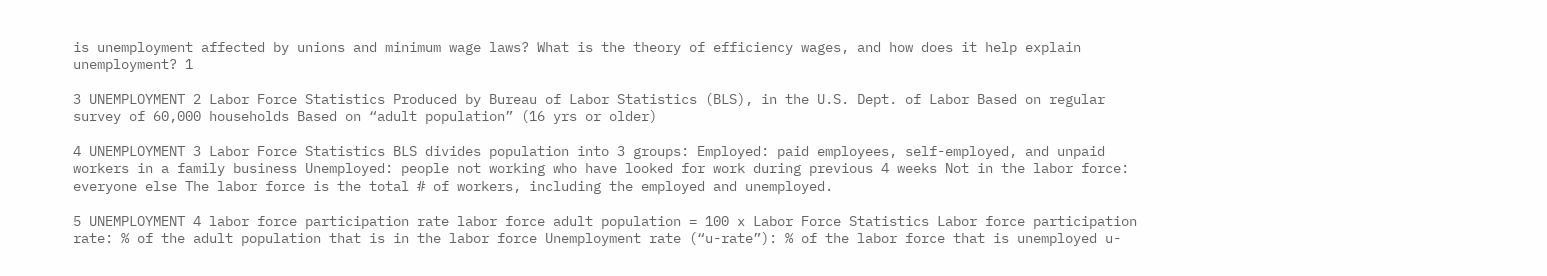is unemployment affected by unions and minimum wage laws? What is the theory of efficiency wages, and how does it help explain unemployment? 1

3 UNEMPLOYMENT 2 Labor Force Statistics Produced by Bureau of Labor Statistics (BLS), in the U.S. Dept. of Labor Based on regular survey of 60,000 households Based on “adult population” (16 yrs or older)

4 UNEMPLOYMENT 3 Labor Force Statistics BLS divides population into 3 groups: Employed: paid employees, self-employed, and unpaid workers in a family business Unemployed: people not working who have looked for work during previous 4 weeks Not in the labor force: everyone else The labor force is the total # of workers, including the employed and unemployed.

5 UNEMPLOYMENT 4 labor force participation rate labor force adult population = 100 x Labor Force Statistics Labor force participation rate: % of the adult population that is in the labor force Unemployment rate (“u-rate”): % of the labor force that is unemployed u-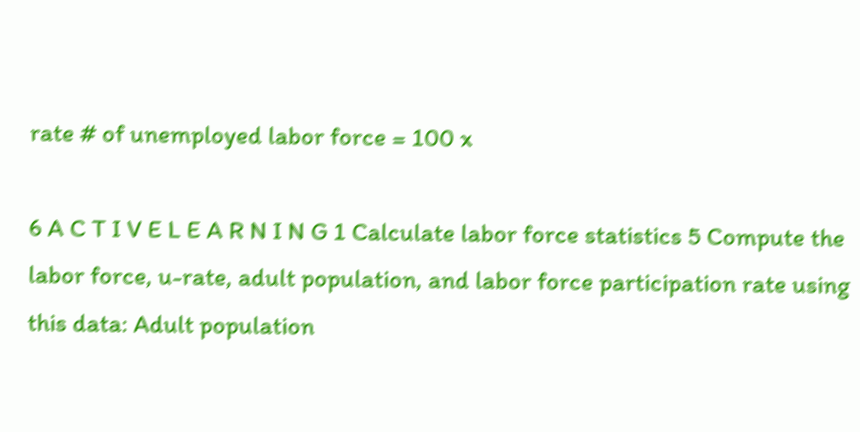rate # of unemployed labor force = 100 x

6 A C T I V E L E A R N I N G 1 Calculate labor force statistics 5 Compute the labor force, u-rate, adult population, and labor force participation rate using this data: Adult population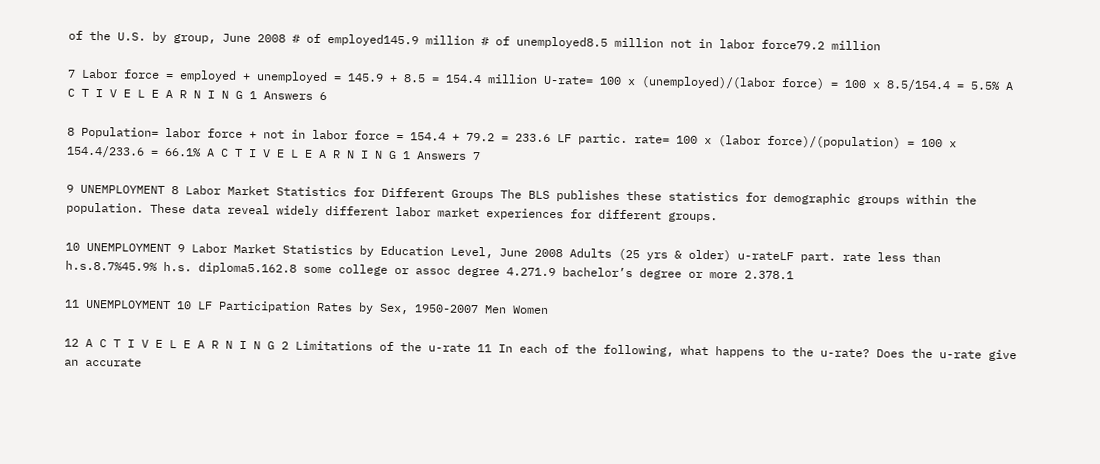of the U.S. by group, June 2008 # of employed145.9 million # of unemployed8.5 million not in labor force79.2 million

7 Labor force = employed + unemployed = 145.9 + 8.5 = 154.4 million U-rate= 100 x (unemployed)/(labor force) = 100 x 8.5/154.4 = 5.5% A C T I V E L E A R N I N G 1 Answers 6

8 Population= labor force + not in labor force = 154.4 + 79.2 = 233.6 LF partic. rate= 100 x (labor force)/(population) = 100 x 154.4/233.6 = 66.1% A C T I V E L E A R N I N G 1 Answers 7

9 UNEMPLOYMENT 8 Labor Market Statistics for Different Groups The BLS publishes these statistics for demographic groups within the population. These data reveal widely different labor market experiences for different groups.

10 UNEMPLOYMENT 9 Labor Market Statistics by Education Level, June 2008 Adults (25 yrs & older) u-rateLF part. rate less than h.s.8.7%45.9% h.s. diploma5.162.8 some college or assoc degree 4.271.9 bachelor’s degree or more 2.378.1

11 UNEMPLOYMENT 10 LF Participation Rates by Sex, 1950-2007 Men Women

12 A C T I V E L E A R N I N G 2 Limitations of the u-rate 11 In each of the following, what happens to the u-rate? Does the u-rate give an accurate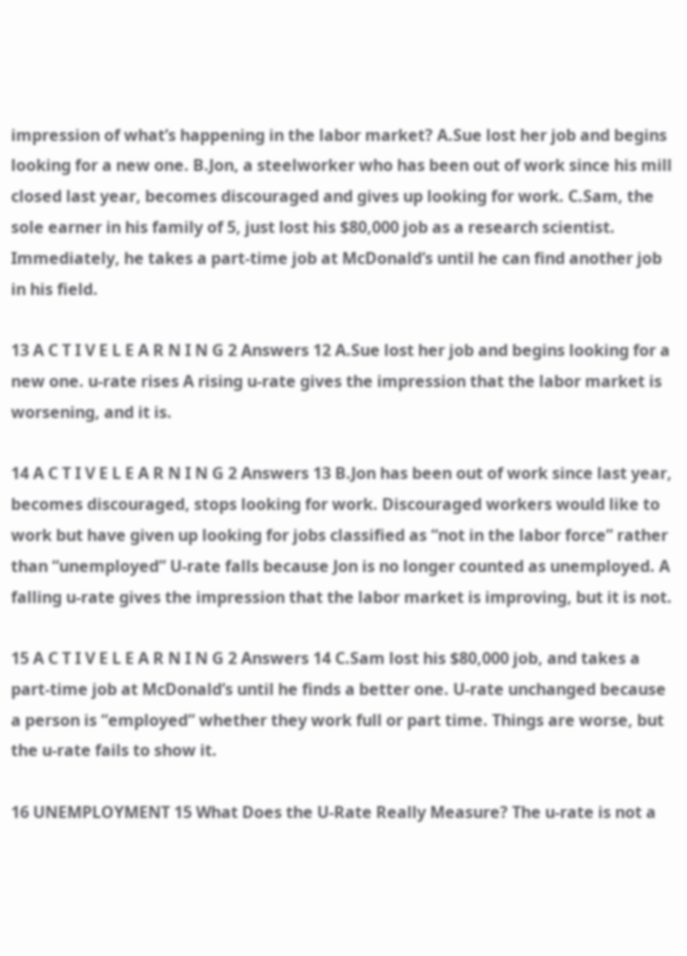impression of what’s happening in the labor market? A.Sue lost her job and begins looking for a new one. B.Jon, a steelworker who has been out of work since his mill closed last year, becomes discouraged and gives up looking for work. C.Sam, the sole earner in his family of 5, just lost his $80,000 job as a research scientist. Immediately, he takes a part-time job at McDonald’s until he can find another job in his field.

13 A C T I V E L E A R N I N G 2 Answers 12 A.Sue lost her job and begins looking for a new one. u-rate rises A rising u-rate gives the impression that the labor market is worsening, and it is.

14 A C T I V E L E A R N I N G 2 Answers 13 B.Jon has been out of work since last year, becomes discouraged, stops looking for work. Discouraged workers would like to work but have given up looking for jobs classified as “not in the labor force” rather than “unemployed” U-rate falls because Jon is no longer counted as unemployed. A falling u-rate gives the impression that the labor market is improving, but it is not.

15 A C T I V E L E A R N I N G 2 Answers 14 C.Sam lost his $80,000 job, and takes a part-time job at McDonald’s until he finds a better one. U-rate unchanged because a person is “employed” whether they work full or part time. Things are worse, but the u-rate fails to show it.

16 UNEMPLOYMENT 15 What Does the U-Rate Really Measure? The u-rate is not a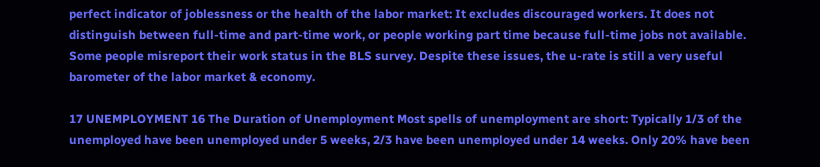perfect indicator of joblessness or the health of the labor market: It excludes discouraged workers. It does not distinguish between full-time and part-time work, or people working part time because full-time jobs not available. Some people misreport their work status in the BLS survey. Despite these issues, the u-rate is still a very useful barometer of the labor market & economy.

17 UNEMPLOYMENT 16 The Duration of Unemployment Most spells of unemployment are short: Typically 1/3 of the unemployed have been unemployed under 5 weeks, 2/3 have been unemployed under 14 weeks. Only 20% have been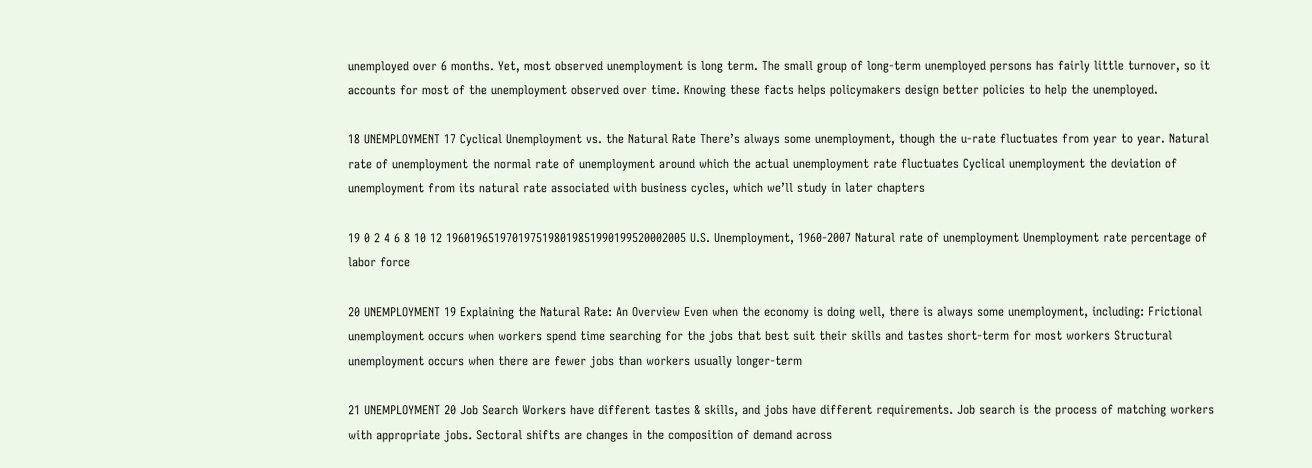unemployed over 6 months. Yet, most observed unemployment is long term. The small group of long-term unemployed persons has fairly little turnover, so it accounts for most of the unemployment observed over time. Knowing these facts helps policymakers design better policies to help the unemployed.

18 UNEMPLOYMENT 17 Cyclical Unemployment vs. the Natural Rate There’s always some unemployment, though the u-rate fluctuates from year to year. Natural rate of unemployment the normal rate of unemployment around which the actual unemployment rate fluctuates Cyclical unemployment the deviation of unemployment from its natural rate associated with business cycles, which we’ll study in later chapters

19 0 2 4 6 8 10 12 1960196519701975198019851990199520002005 U.S. Unemployment, 1960-2007 Natural rate of unemployment Unemployment rate percentage of labor force

20 UNEMPLOYMENT 19 Explaining the Natural Rate: An Overview Even when the economy is doing well, there is always some unemployment, including: Frictional unemployment occurs when workers spend time searching for the jobs that best suit their skills and tastes short-term for most workers Structural unemployment occurs when there are fewer jobs than workers usually longer-term

21 UNEMPLOYMENT 20 Job Search Workers have different tastes & skills, and jobs have different requirements. Job search is the process of matching workers with appropriate jobs. Sectoral shifts are changes in the composition of demand across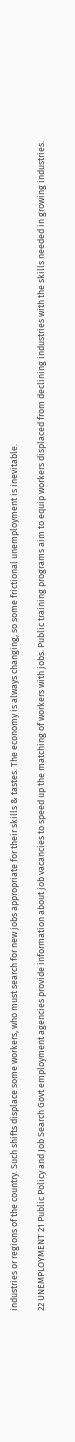industries or regions of the country. Such shifts displace some workers, who must search for new jobs appropriate for their skills & tastes. The economy is always changing, so some frictional unemployment is inevitable.

22 UNEMPLOYMENT 21 Public Policy and Job Search Govt employment agencies provide information about job vacancies to speed up the matching of workers with jobs. Public training programs aim to equip workers displaced from declining industries with the skills needed in growing industries.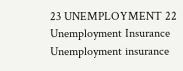23 UNEMPLOYMENT 22 Unemployment Insurance Unemployment insurance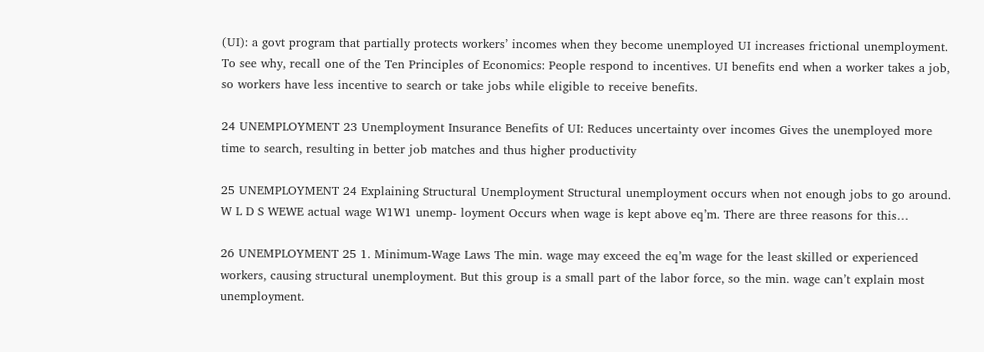(UI): a govt program that partially protects workers’ incomes when they become unemployed UI increases frictional unemployment. To see why, recall one of the Ten Principles of Economics: People respond to incentives. UI benefits end when a worker takes a job, so workers have less incentive to search or take jobs while eligible to receive benefits.

24 UNEMPLOYMENT 23 Unemployment Insurance Benefits of UI: Reduces uncertainty over incomes Gives the unemployed more time to search, resulting in better job matches and thus higher productivity

25 UNEMPLOYMENT 24 Explaining Structural Unemployment Structural unemployment occurs when not enough jobs to go around. W L D S WEWE actual wage W1W1 unemp- loyment Occurs when wage is kept above eq’m. There are three reasons for this…

26 UNEMPLOYMENT 25 1. Minimum-Wage Laws The min. wage may exceed the eq’m wage for the least skilled or experienced workers, causing structural unemployment. But this group is a small part of the labor force, so the min. wage can’t explain most unemployment.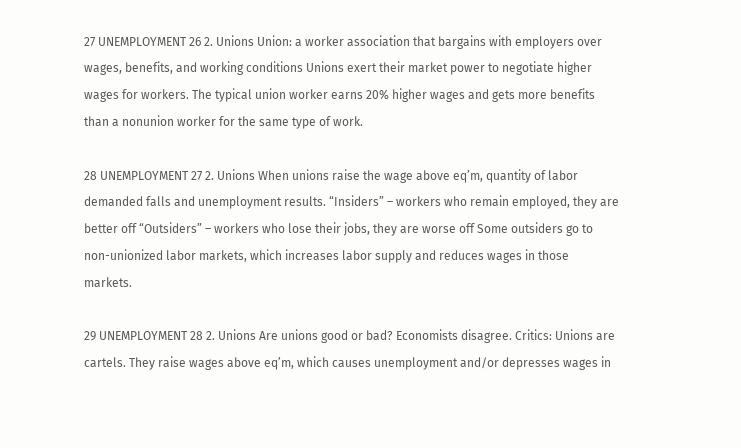27 UNEMPLOYMENT 26 2. Unions Union: a worker association that bargains with employers over wages, benefits, and working conditions Unions exert their market power to negotiate higher wages for workers. The typical union worker earns 20% higher wages and gets more benefits than a nonunion worker for the same type of work.

28 UNEMPLOYMENT 27 2. Unions When unions raise the wage above eq’m, quantity of labor demanded falls and unemployment results. “Insiders” – workers who remain employed, they are better off “Outsiders” – workers who lose their jobs, they are worse off Some outsiders go to non-unionized labor markets, which increases labor supply and reduces wages in those markets.

29 UNEMPLOYMENT 28 2. Unions Are unions good or bad? Economists disagree. Critics: Unions are cartels. They raise wages above eq’m, which causes unemployment and/or depresses wages in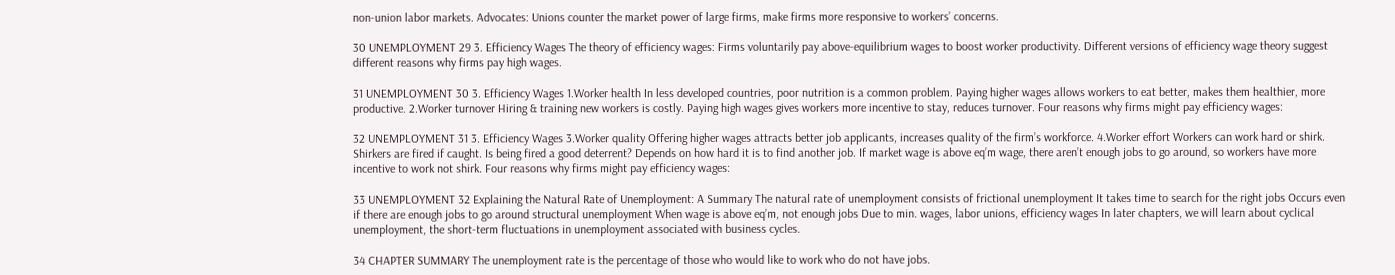non-union labor markets. Advocates: Unions counter the market power of large firms, make firms more responsive to workers’ concerns.

30 UNEMPLOYMENT 29 3. Efficiency Wages The theory of efficiency wages: Firms voluntarily pay above-equilibrium wages to boost worker productivity. Different versions of efficiency wage theory suggest different reasons why firms pay high wages.

31 UNEMPLOYMENT 30 3. Efficiency Wages 1.Worker health In less developed countries, poor nutrition is a common problem. Paying higher wages allows workers to eat better, makes them healthier, more productive. 2.Worker turnover Hiring & training new workers is costly. Paying high wages gives workers more incentive to stay, reduces turnover. Four reasons why firms might pay efficiency wages:

32 UNEMPLOYMENT 31 3. Efficiency Wages 3.Worker quality Offering higher wages attracts better job applicants, increases quality of the firm’s workforce. 4.Worker effort Workers can work hard or shirk. Shirkers are fired if caught. Is being fired a good deterrent? Depends on how hard it is to find another job. If market wage is above eq’m wage, there aren’t enough jobs to go around, so workers have more incentive to work not shirk. Four reasons why firms might pay efficiency wages:

33 UNEMPLOYMENT 32 Explaining the Natural Rate of Unemployment: A Summary The natural rate of unemployment consists of frictional unemployment It takes time to search for the right jobs Occurs even if there are enough jobs to go around structural unemployment When wage is above eq’m, not enough jobs Due to min. wages, labor unions, efficiency wages In later chapters, we will learn about cyclical unemployment, the short-term fluctuations in unemployment associated with business cycles.

34 CHAPTER SUMMARY The unemployment rate is the percentage of those who would like to work who do not have jobs.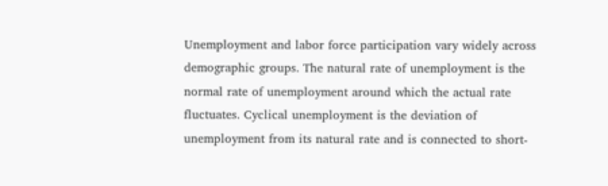Unemployment and labor force participation vary widely across demographic groups. The natural rate of unemployment is the normal rate of unemployment around which the actual rate fluctuates. Cyclical unemployment is the deviation of unemployment from its natural rate and is connected to short-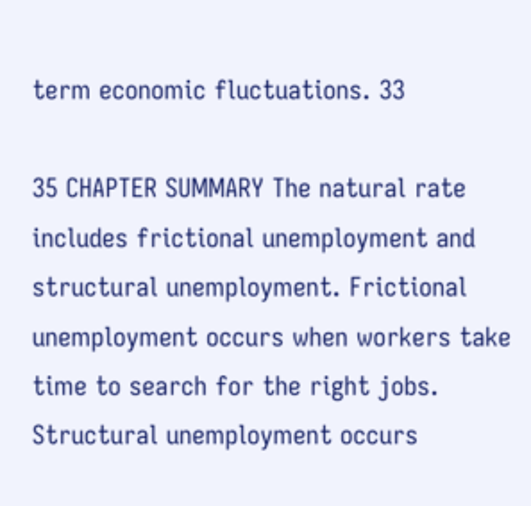term economic fluctuations. 33

35 CHAPTER SUMMARY The natural rate includes frictional unemployment and structural unemployment. Frictional unemployment occurs when workers take time to search for the right jobs. Structural unemployment occurs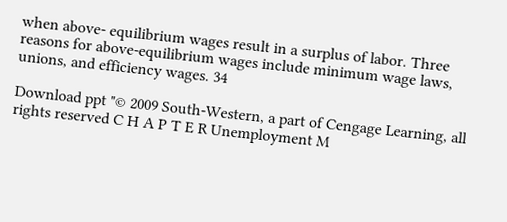when above- equilibrium wages result in a surplus of labor. Three reasons for above-equilibrium wages include minimum wage laws, unions, and efficiency wages. 34

Download ppt "© 2009 South-Western, a part of Cengage Learning, all rights reserved C H A P T E R Unemployment M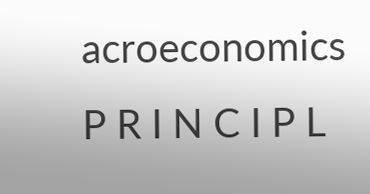acroeconomics P R I N C I P L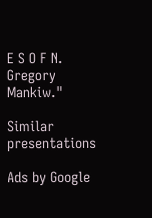E S O F N. Gregory Mankiw."

Similar presentations

Ads by Google